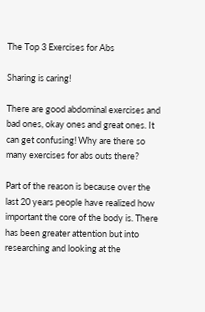The Top 3 Exercises for Abs

Sharing is caring!

There are good abdominal exercises and bad ones, okay ones and great ones. It can get confusing! Why are there so many exercises for abs outs there?

Part of the reason is because over the last 20 years people have realized how important the core of the body is. There has been greater attention but into researching and looking at the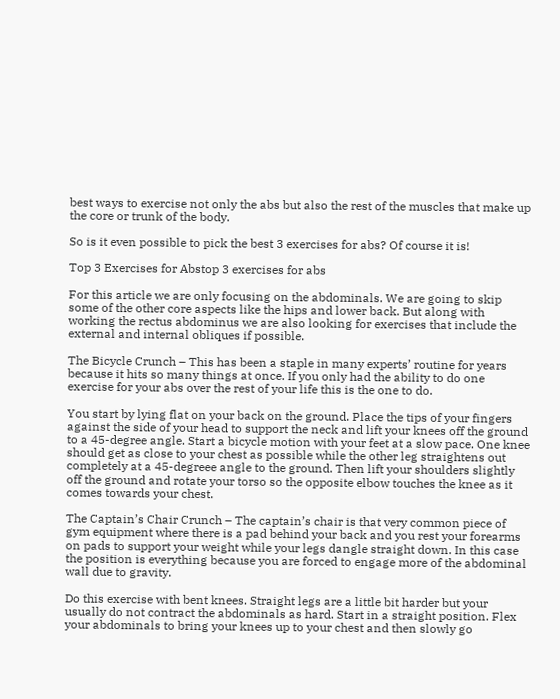best ways to exercise not only the abs but also the rest of the muscles that make up the core or trunk of the body.

So is it even possible to pick the best 3 exercises for abs? Of course it is!

Top 3 Exercises for Abstop 3 exercises for abs

For this article we are only focusing on the abdominals. We are going to skip some of the other core aspects like the hips and lower back. But along with working the rectus abdominus we are also looking for exercises that include the external and internal obliques if possible.

The Bicycle Crunch – This has been a staple in many experts’ routine for years because it hits so many things at once. If you only had the ability to do one exercise for your abs over the rest of your life this is the one to do.

You start by lying flat on your back on the ground. Place the tips of your fingers against the side of your head to support the neck and lift your knees off the ground to a 45-degree angle. Start a bicycle motion with your feet at a slow pace. One knee should get as close to your chest as possible while the other leg straightens out completely at a 45-degreee angle to the ground. Then lift your shoulders slightly off the ground and rotate your torso so the opposite elbow touches the knee as it comes towards your chest.

The Captain’s Chair Crunch – The captain’s chair is that very common piece of gym equipment where there is a pad behind your back and you rest your forearms on pads to support your weight while your legs dangle straight down. In this case the position is everything because you are forced to engage more of the abdominal wall due to gravity.

Do this exercise with bent knees. Straight legs are a little bit harder but your usually do not contract the abdominals as hard. Start in a straight position. Flex your abdominals to bring your knees up to your chest and then slowly go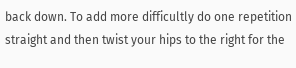back down. To add more difficultly do one repetition straight and then twist your hips to the right for the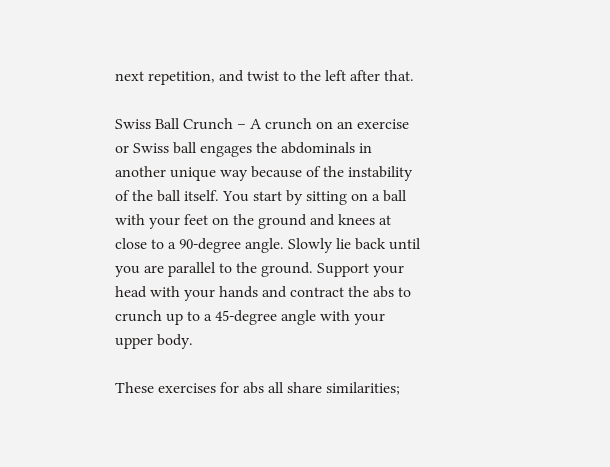next repetition, and twist to the left after that.

Swiss Ball Crunch – A crunch on an exercise or Swiss ball engages the abdominals in another unique way because of the instability of the ball itself. You start by sitting on a ball with your feet on the ground and knees at close to a 90-degree angle. Slowly lie back until you are parallel to the ground. Support your head with your hands and contract the abs to crunch up to a 45-degree angle with your upper body.

These exercises for abs all share similarities;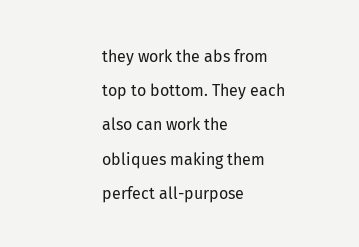they work the abs from top to bottom. They each also can work the obliques making them perfect all-purpose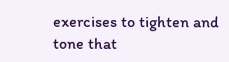exercises to tighten and tone that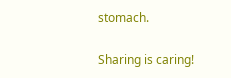stomach.

Sharing is caring!